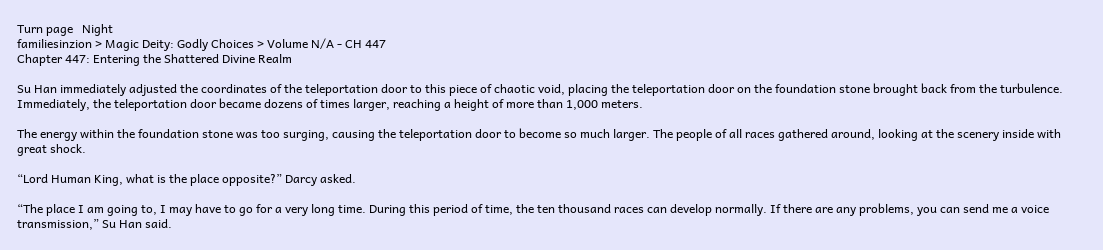Turn page   Night
familiesinzion > Magic Deity: Godly Choices > Volume N/A - CH 447
Chapter 447: Entering the Shattered Divine Realm

Su Han immediately adjusted the coordinates of the teleportation door to this piece of chaotic void, placing the teleportation door on the foundation stone brought back from the turbulence. Immediately, the teleportation door became dozens of times larger, reaching a height of more than 1,000 meters.

The energy within the foundation stone was too surging, causing the teleportation door to become so much larger. The people of all races gathered around, looking at the scenery inside with great shock.

“Lord Human King, what is the place opposite?” Darcy asked.

“The place I am going to, I may have to go for a very long time. During this period of time, the ten thousand races can develop normally. If there are any problems, you can send me a voice transmission,” Su Han said.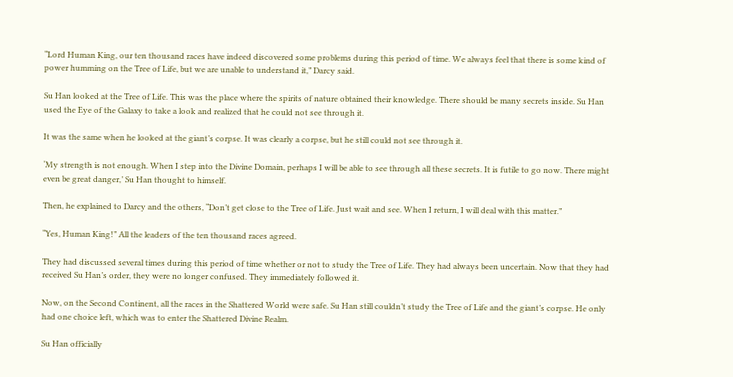“Lord Human King, our ten thousand races have indeed discovered some problems during this period of time. We always feel that there is some kind of power humming on the Tree of Life, but we are unable to understand it,” Darcy said.

Su Han looked at the Tree of Life. This was the place where the spirits of nature obtained their knowledge. There should be many secrets inside. Su Han used the Eye of the Galaxy to take a look and realized that he could not see through it.

It was the same when he looked at the giant’s corpse. It was clearly a corpse, but he still could not see through it.

‘My strength is not enough. When I step into the Divine Domain, perhaps I will be able to see through all these secrets. It is futile to go now. There might even be great danger,’ Su Han thought to himself.

Then, he explained to Darcy and the others, “Don’t get close to the Tree of Life. Just wait and see. When I return, I will deal with this matter.”

“Yes, Human King!” All the leaders of the ten thousand races agreed.

They had discussed several times during this period of time whether or not to study the Tree of Life. They had always been uncertain. Now that they had received Su Han’s order, they were no longer confused. They immediately followed it.

Now, on the Second Continent, all the races in the Shattered World were safe. Su Han still couldn’t study the Tree of Life and the giant’s corpse. He only had one choice left, which was to enter the Shattered Divine Realm.

Su Han officially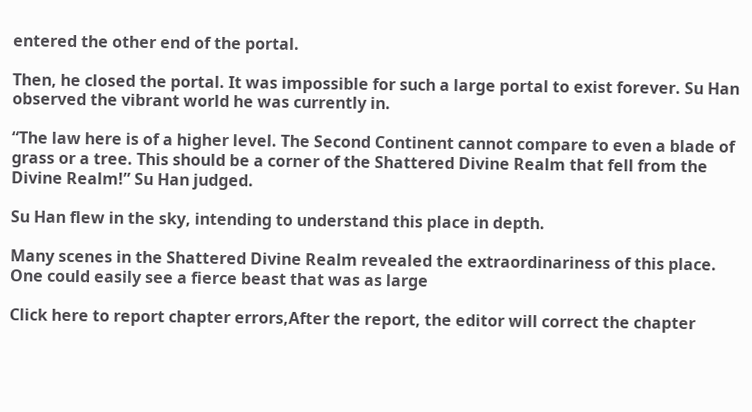entered the other end of the portal.

Then, he closed the portal. It was impossible for such a large portal to exist forever. Su Han observed the vibrant world he was currently in.

“The law here is of a higher level. The Second Continent cannot compare to even a blade of grass or a tree. This should be a corner of the Shattered Divine Realm that fell from the Divine Realm!” Su Han judged.

Su Han flew in the sky, intending to understand this place in depth.

Many scenes in the Shattered Divine Realm revealed the extraordinariness of this place. One could easily see a fierce beast that was as large

Click here to report chapter errors,After the report, the editor will correct the chapter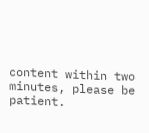content within two minutes, please be patient.